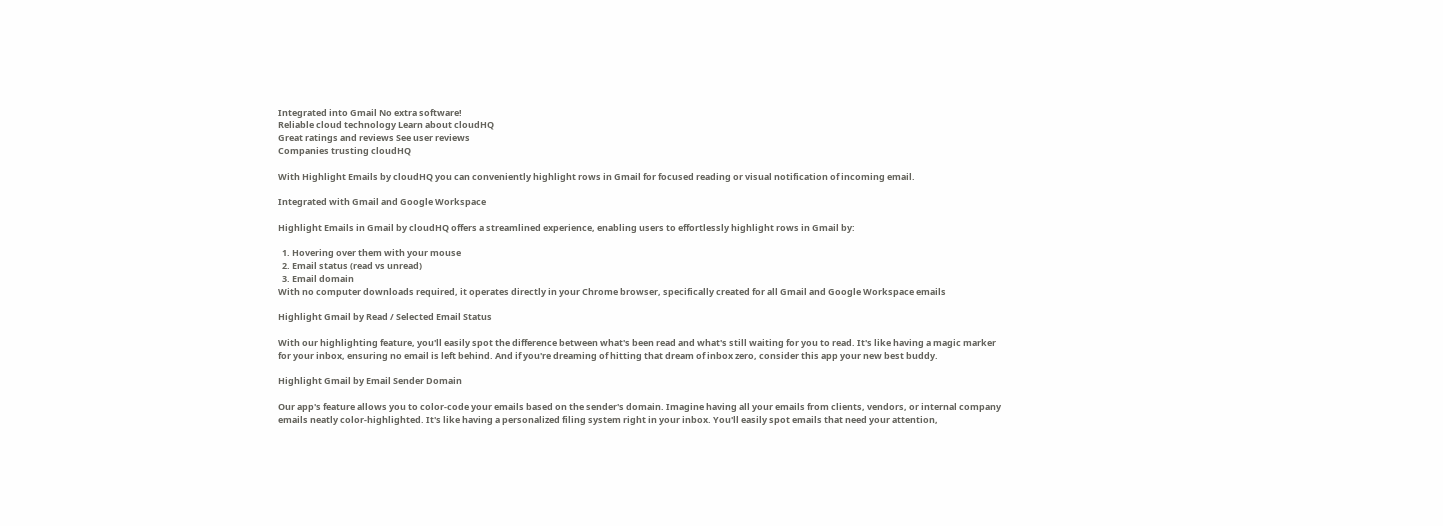Integrated into Gmail No extra software!
Reliable cloud technology Learn about cloudHQ
Great ratings and reviews See user reviews
Companies trusting cloudHQ

With Highlight Emails by cloudHQ you can conveniently highlight rows in Gmail for focused reading or visual notification of incoming email.

Integrated with Gmail and Google Workspace

Highlight Emails in Gmail by cloudHQ offers a streamlined experience, enabling users to effortlessly highlight rows in Gmail by:

  1. Hovering over them with your mouse
  2. Email status (read vs unread)
  3. Email domain
With no computer downloads required, it operates directly in your Chrome browser, specifically created for all Gmail and Google Workspace emails

Highlight Gmail by Read / Selected Email Status

With our highlighting feature, you'll easily spot the difference between what's been read and what's still waiting for you to read. It's like having a magic marker for your inbox, ensuring no email is left behind. And if you're dreaming of hitting that dream of inbox zero, consider this app your new best buddy.

Highlight Gmail by Email Sender Domain

Our app's feature allows you to color-code your emails based on the sender's domain. Imagine having all your emails from clients, vendors, or internal company emails neatly color-highlighted. It's like having a personalized filing system right in your inbox. You'll easily spot emails that need your attention,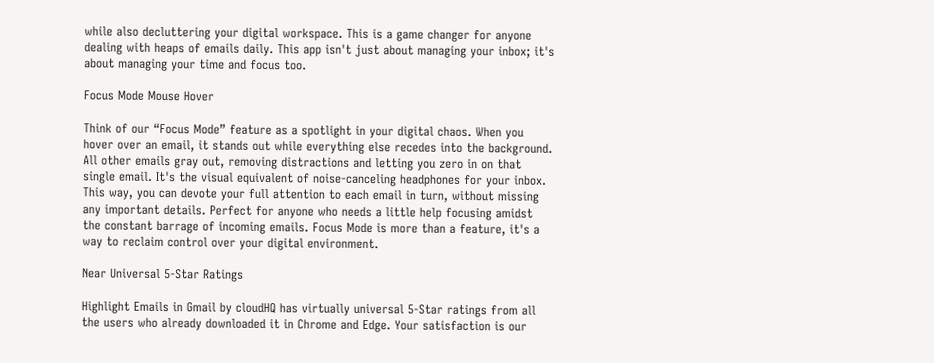while also decluttering your digital workspace. This is a game changer for anyone dealing with heaps of emails daily. This app isn't just about managing your inbox; it's about managing your time and focus too.

Focus Mode Mouse Hover

Think of our “Focus Mode” feature as a spotlight in your digital chaos. When you hover over an email, it stands out while everything else recedes into the background. All other emails gray out, removing distractions and letting you zero in on that single email. It's the visual equivalent of noise-canceling headphones for your inbox. This way, you can devote your full attention to each email in turn, without missing any important details. Perfect for anyone who needs a little help focusing amidst the constant barrage of incoming emails. Focus Mode is more than a feature, it's a way to reclaim control over your digital environment.

Near Universal 5-Star Ratings

Highlight Emails in Gmail by cloudHQ has virtually universal 5-Star ratings from all the users who already downloaded it in Chrome and Edge. Your satisfaction is our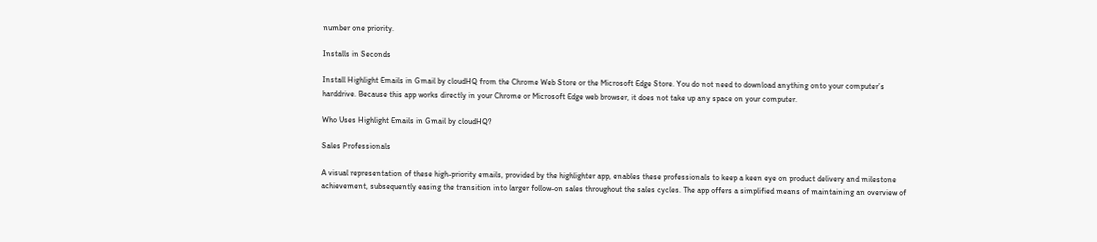number one priority.

Installs in Seconds

Install Highlight Emails in Gmail by cloudHQ from the Chrome Web Store or the Microsoft Edge Store. You do not need to download anything onto your computer’s harddrive. Because this app works directly in your Chrome or Microsoft Edge web browser, it does not take up any space on your computer.

Who Uses Highlight Emails in Gmail by cloudHQ?

Sales Professionals

A visual representation of these high-priority emails, provided by the highlighter app, enables these professionals to keep a keen eye on product delivery and milestone achievement, subsequently easing the transition into larger follow-on sales throughout the sales cycles. The app offers a simplified means of maintaining an overview of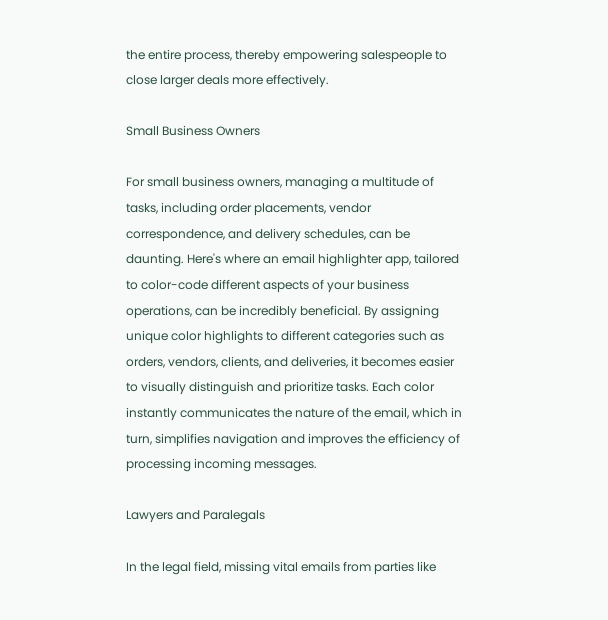the entire process, thereby empowering salespeople to close larger deals more effectively.

Small Business Owners

For small business owners, managing a multitude of tasks, including order placements, vendor correspondence, and delivery schedules, can be daunting. Here's where an email highlighter app, tailored to color-code different aspects of your business operations, can be incredibly beneficial. By assigning unique color highlights to different categories such as orders, vendors, clients, and deliveries, it becomes easier to visually distinguish and prioritize tasks. Each color instantly communicates the nature of the email, which in turn, simplifies navigation and improves the efficiency of processing incoming messages.

Lawyers and Paralegals

In the legal field, missing vital emails from parties like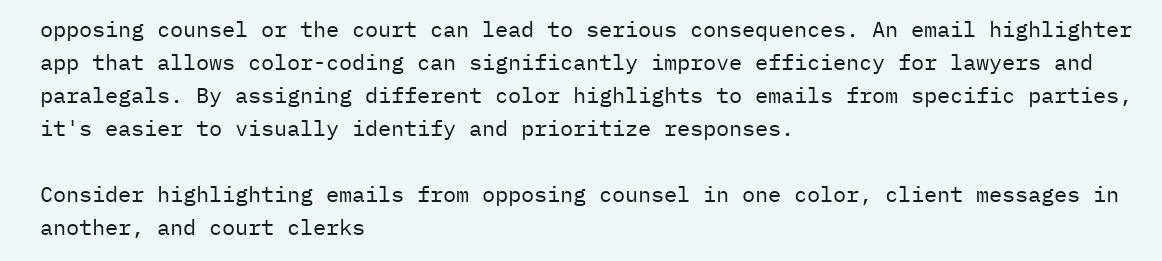opposing counsel or the court can lead to serious consequences. An email highlighter app that allows color-coding can significantly improve efficiency for lawyers and paralegals. By assigning different color highlights to emails from specific parties, it's easier to visually identify and prioritize responses.

Consider highlighting emails from opposing counsel in one color, client messages in another, and court clerks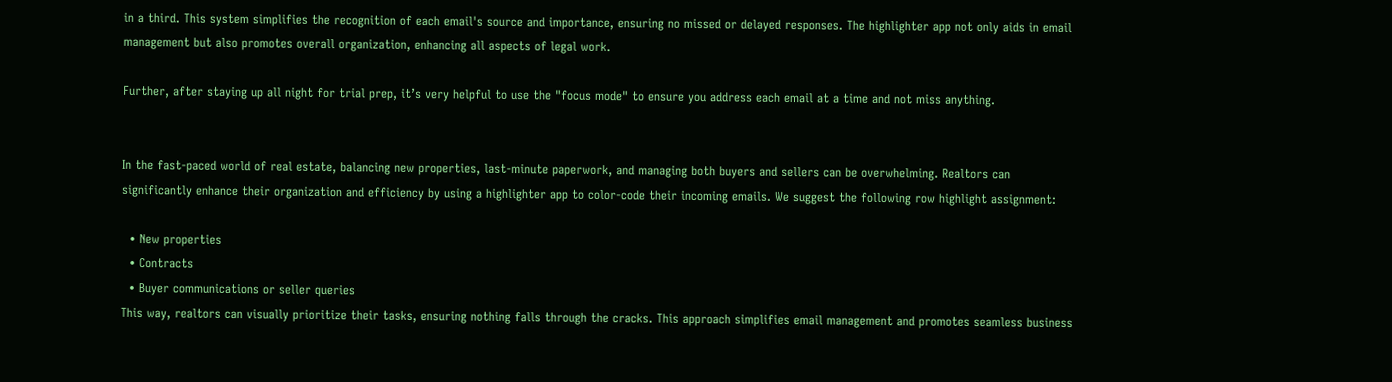in a third. This system simplifies the recognition of each email's source and importance, ensuring no missed or delayed responses. The highlighter app not only aids in email management but also promotes overall organization, enhancing all aspects of legal work.

Further, after staying up all night for trial prep, it’s very helpful to use the "focus mode" to ensure you address each email at a time and not miss anything.


In the fast-paced world of real estate, balancing new properties, last-minute paperwork, and managing both buyers and sellers can be overwhelming. Realtors can significantly enhance their organization and efficiency by using a highlighter app to color-code their incoming emails. We suggest the following row highlight assignment:

  • New properties
  • Contracts
  • Buyer communications or seller queries
This way, realtors can visually prioritize their tasks, ensuring nothing falls through the cracks. This approach simplifies email management and promotes seamless business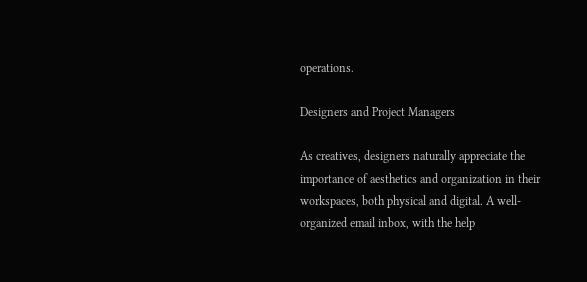operations.

Designers and Project Managers

As creatives, designers naturally appreciate the importance of aesthetics and organization in their workspaces, both physical and digital. A well-organized email inbox, with the help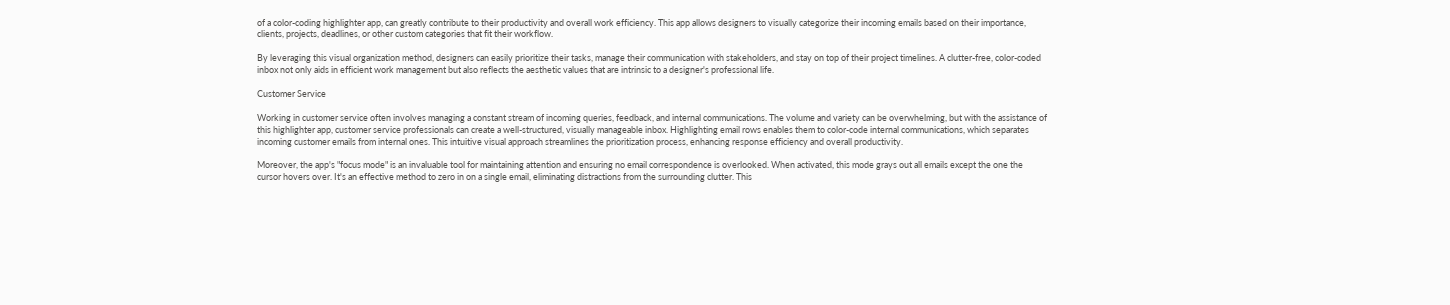of a color-coding highlighter app, can greatly contribute to their productivity and overall work efficiency. This app allows designers to visually categorize their incoming emails based on their importance, clients, projects, deadlines, or other custom categories that fit their workflow.

By leveraging this visual organization method, designers can easily prioritize their tasks, manage their communication with stakeholders, and stay on top of their project timelines. A clutter-free, color-coded inbox not only aids in efficient work management but also reflects the aesthetic values that are intrinsic to a designer's professional life.

Customer Service

Working in customer service often involves managing a constant stream of incoming queries, feedback, and internal communications. The volume and variety can be overwhelming, but with the assistance of this highlighter app, customer service professionals can create a well-structured, visually manageable inbox. Highlighting email rows enables them to color-code internal communications, which separates incoming customer emails from internal ones. This intuitive visual approach streamlines the prioritization process, enhancing response efficiency and overall productivity.

Moreover, the app's "focus mode" is an invaluable tool for maintaining attention and ensuring no email correspondence is overlooked. When activated, this mode grays out all emails except the one the cursor hovers over. It's an effective method to zero in on a single email, eliminating distractions from the surrounding clutter. This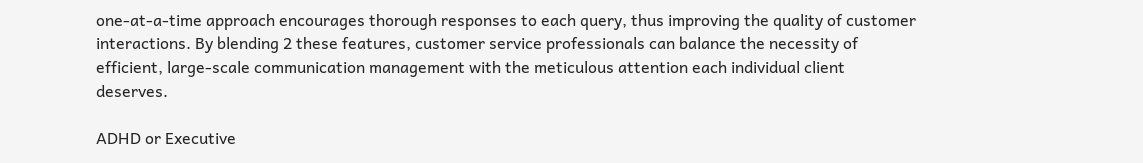one-at-a-time approach encourages thorough responses to each query, thus improving the quality of customer interactions. By blending 2 these features, customer service professionals can balance the necessity of efficient, large-scale communication management with the meticulous attention each individual client deserves.

ADHD or Executive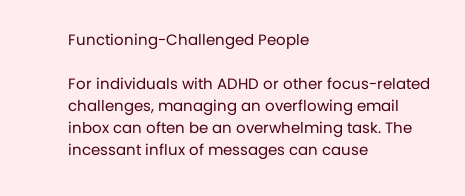Functioning-Challenged People

For individuals with ADHD or other focus-related challenges, managing an overflowing email inbox can often be an overwhelming task. The incessant influx of messages can cause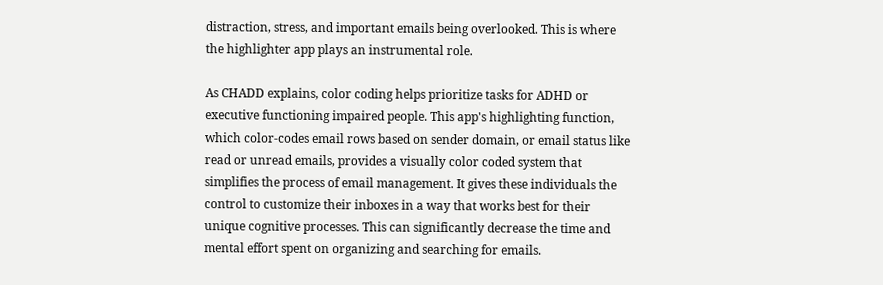distraction, stress, and important emails being overlooked. This is where the highlighter app plays an instrumental role.

As CHADD explains, color coding helps prioritize tasks for ADHD or executive functioning impaired people. This app's highlighting function, which color-codes email rows based on sender domain, or email status like read or unread emails, provides a visually color coded system that simplifies the process of email management. It gives these individuals the control to customize their inboxes in a way that works best for their unique cognitive processes. This can significantly decrease the time and mental effort spent on organizing and searching for emails.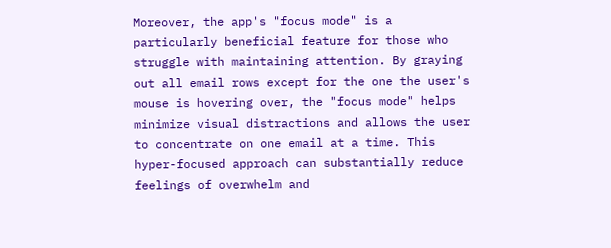Moreover, the app's "focus mode" is a particularly beneficial feature for those who struggle with maintaining attention. By graying out all email rows except for the one the user's mouse is hovering over, the "focus mode" helps minimize visual distractions and allows the user to concentrate on one email at a time. This hyper-focused approach can substantially reduce feelings of overwhelm and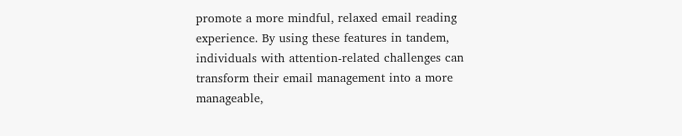promote a more mindful, relaxed email reading experience. By using these features in tandem, individuals with attention-related challenges can transform their email management into a more manageable,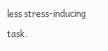less stress-inducing task.